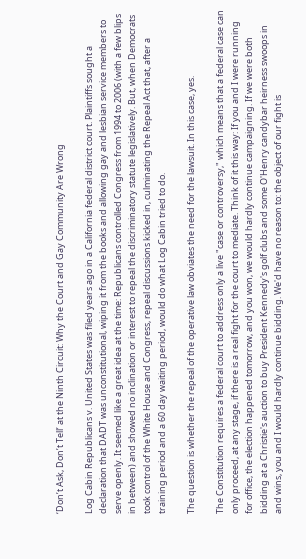‘Don’t Ask, Don’t Tell’ at the Ninth Circuit: Why the Court and Gay Community Are Wrong

Log Cabin Republicans v. United States was filed years ago in a California federal district court. Plaintiffs sought a declaration that DADT was unconstitutional, wiping it from the books and allowing gay and lesbian service members to serve openly. It seemed like a great idea at the time: Republicans controlled Congress from 1994 to 2006 (with a few blips in between) and showed no inclination or interest to repeal the discriminatory statute legislatively. But, when Democrats took control of the White House and Congress, repeal discussions kicked in, culminating the Repeal Act that, after a training period and a 60 day waiting period, would do what Log Cabin tried to do.

The question is whether the repeal of the operative law obviates the need for the lawsuit. In this case, yes.

The Constitution requires a federal court to address only a live "case or controversy," which means that a federal case can only proceed, at any stage, if there is a real fight for the court to mediate. Think of it this way: If you and I were running for office, the election happened tomorrow, and you won, we would hardly continue campaigning. If we were both bidding at a Christie's auction to buy President Kennedy's golf clubs and some O'Henry candybar heirness swoops in and wins, you and I would hardly continue bidding. We'd have no reason to: the object of our fight is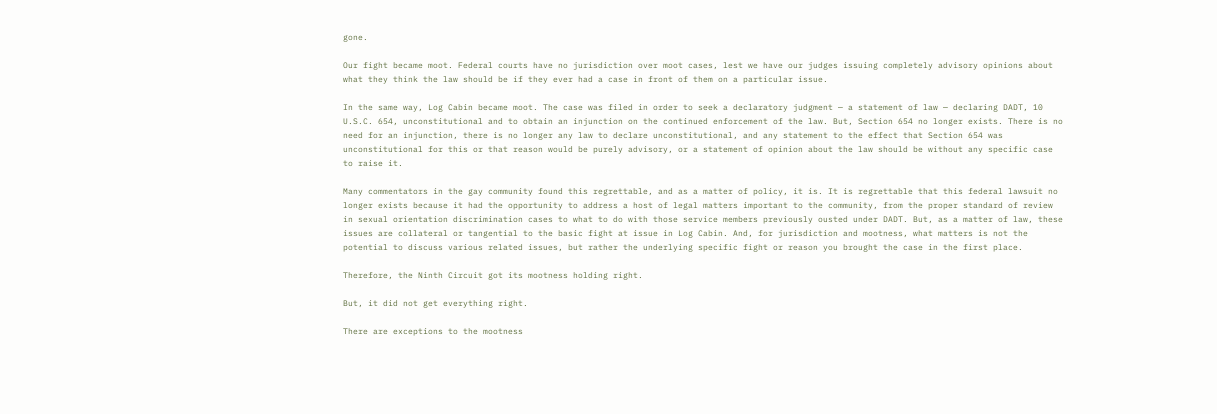gone.

Our fight became moot. Federal courts have no jurisdiction over moot cases, lest we have our judges issuing completely advisory opinions about what they think the law should be if they ever had a case in front of them on a particular issue.

In the same way, Log Cabin became moot. The case was filed in order to seek a declaratory judgment — a statement of law — declaring DADT, 10 U.S.C. 654, unconstitutional and to obtain an injunction on the continued enforcement of the law. But, Section 654 no longer exists. There is no need for an injunction, there is no longer any law to declare unconstitutional, and any statement to the effect that Section 654 was unconstitutional for this or that reason would be purely advisory, or a statement of opinion about the law should be without any specific case to raise it.

Many commentators in the gay community found this regrettable, and as a matter of policy, it is. It is regrettable that this federal lawsuit no longer exists because it had the opportunity to address a host of legal matters important to the community, from the proper standard of review in sexual orientation discrimination cases to what to do with those service members previously ousted under DADT. But, as a matter of law, these issues are collateral or tangential to the basic fight at issue in Log Cabin. And, for jurisdiction and mootness, what matters is not the potential to discuss various related issues, but rather the underlying specific fight or reason you brought the case in the first place.

Therefore, the Ninth Circuit got its mootness holding right.

But, it did not get everything right.

There are exceptions to the mootness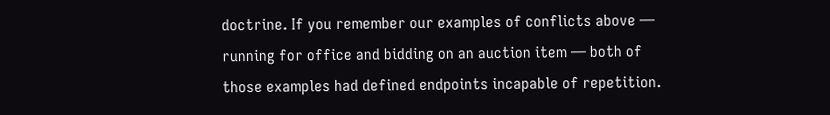doctrine. If you remember our examples of conflicts above — running for office and bidding on an auction item — both of those examples had defined endpoints incapable of repetition.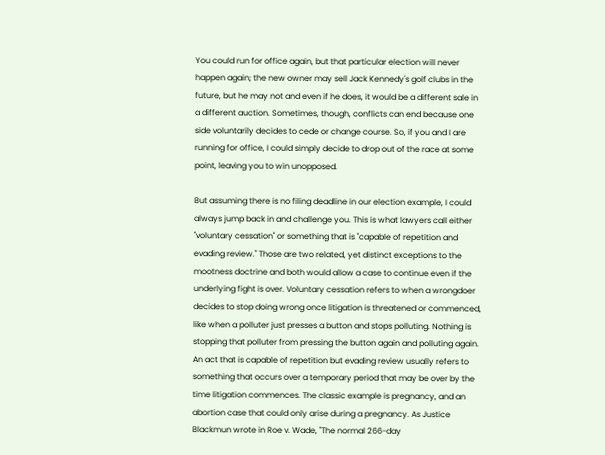You could run for office again, but that particular election will never happen again; the new owner may sell Jack Kennedy's golf clubs in the future, but he may not and even if he does, it would be a different sale in a different auction. Sometimes, though, conflicts can end because one side voluntarily decides to cede or change course. So, if you and I are running for office, I could simply decide to drop out of the race at some point, leaving you to win unopposed.

But assuming there is no filing deadline in our election example, I could always jump back in and challenge you. This is what lawyers call either "voluntary cessation" or something that is "capable of repetition and evading review." Those are two related, yet distinct exceptions to the mootness doctrine and both would allow a case to continue even if the underlying fight is over. Voluntary cessation refers to when a wrongdoer decides to stop doing wrong once litigation is threatened or commenced, like when a polluter just presses a button and stops polluting. Nothing is stopping that polluter from pressing the button again and polluting again. An act that is capable of repetition but evading review usually refers to something that occurs over a temporary period that may be over by the time litigation commences. The classic example is pregnancy, and an abortion case that could only arise during a pregnancy. As Justice Blackmun wrote in Roe v. Wade, "The normal 266-day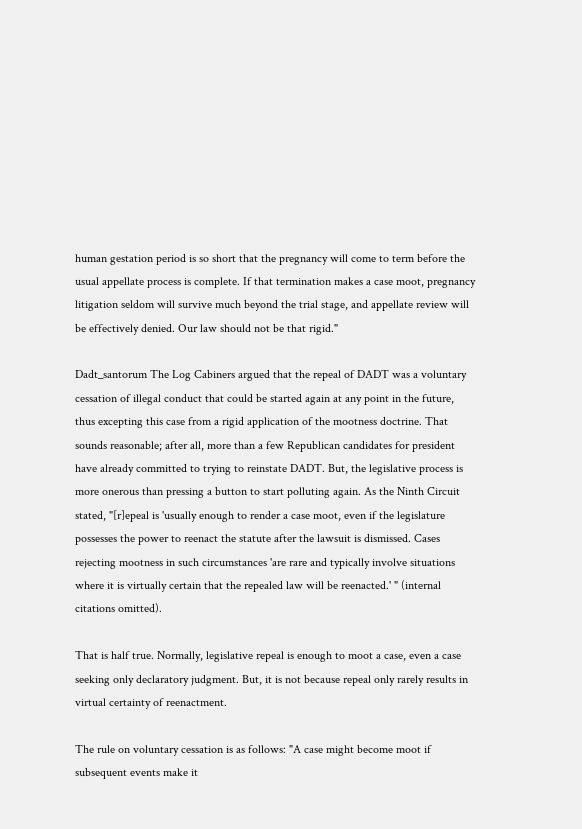human gestation period is so short that the pregnancy will come to term before the usual appellate process is complete. If that termination makes a case moot, pregnancy litigation seldom will survive much beyond the trial stage, and appellate review will be effectively denied. Our law should not be that rigid."

Dadt_santorum The Log Cabiners argued that the repeal of DADT was a voluntary cessation of illegal conduct that could be started again at any point in the future, thus excepting this case from a rigid application of the mootness doctrine. That sounds reasonable; after all, more than a few Republican candidates for president have already committed to trying to reinstate DADT. But, the legislative process is more onerous than pressing a button to start polluting again. As the Ninth Circuit stated, "[r]epeal is 'usually enough to render a case moot, even if the legislature possesses the power to reenact the statute after the lawsuit is dismissed. Cases rejecting mootness in such circumstances 'are rare and typically involve situations where it is virtually certain that the repealed law will be reenacted.' " (internal citations omitted).

That is half true. Normally, legislative repeal is enough to moot a case, even a case seeking only declaratory judgment. But, it is not because repeal only rarely results in virtual certainty of reenactment.

The rule on voluntary cessation is as follows: "A case might become moot if subsequent events make it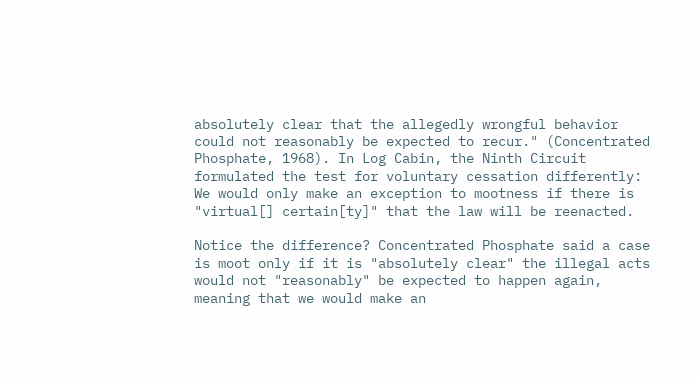absolutely clear that the allegedly wrongful behavior could not reasonably be expected to recur." (Concentrated Phosphate, 1968). In Log Cabin, the Ninth Circuit formulated the test for voluntary cessation differently: We would only make an exception to mootness if there is "virtual[] certain[ty]" that the law will be reenacted.

Notice the difference? Concentrated Phosphate said a case is moot only if it is "absolutely clear" the illegal acts would not "reasonably" be expected to happen again, meaning that we would make an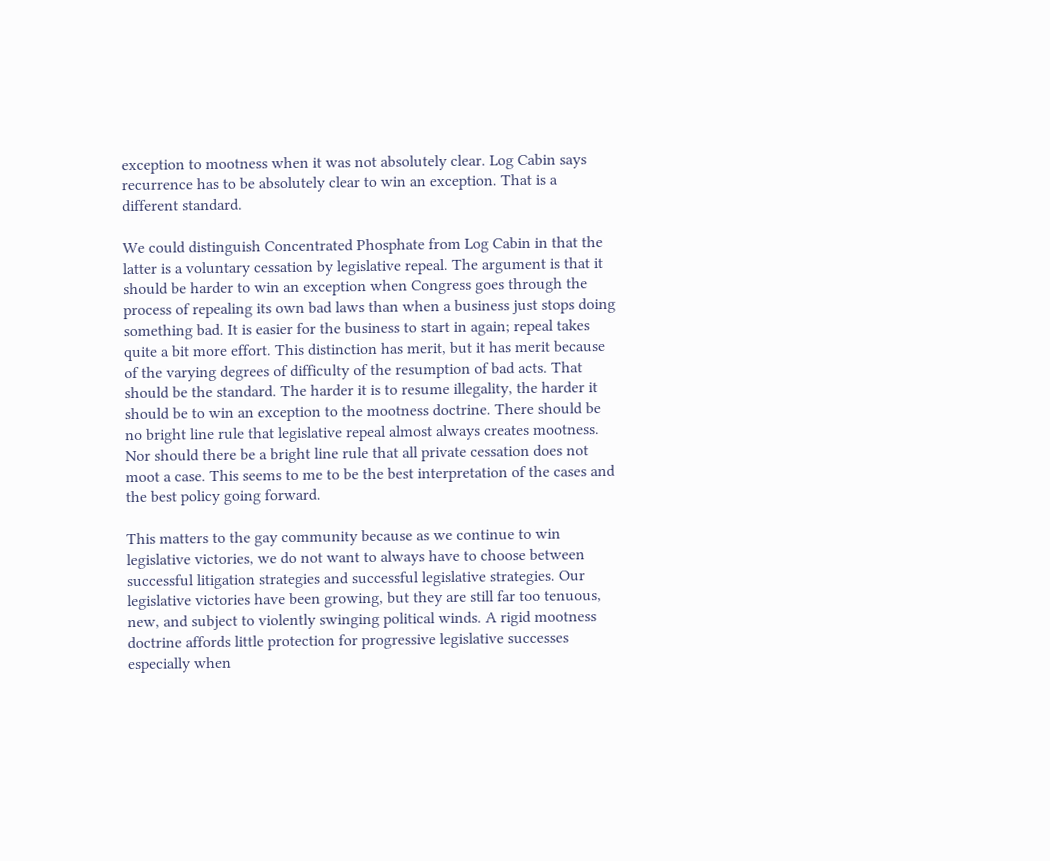exception to mootness when it was not absolutely clear. Log Cabin says recurrence has to be absolutely clear to win an exception. That is a different standard.

We could distinguish Concentrated Phosphate from Log Cabin in that the latter is a voluntary cessation by legislative repeal. The argument is that it should be harder to win an exception when Congress goes through the process of repealing its own bad laws than when a business just stops doing something bad. It is easier for the business to start in again; repeal takes quite a bit more effort. This distinction has merit, but it has merit because of the varying degrees of difficulty of the resumption of bad acts. That should be the standard. The harder it is to resume illegality, the harder it should be to win an exception to the mootness doctrine. There should be no bright line rule that legislative repeal almost always creates mootness. Nor should there be a bright line rule that all private cessation does not moot a case. This seems to me to be the best interpretation of the cases and the best policy going forward.

This matters to the gay community because as we continue to win legislative victories, we do not want to always have to choose between successful litigation strategies and successful legislative strategies. Our legislative victories have been growing, but they are still far too tenuous, new, and subject to violently swinging political winds. A rigid mootness doctrine affords little protection for progressive legislative successes especially when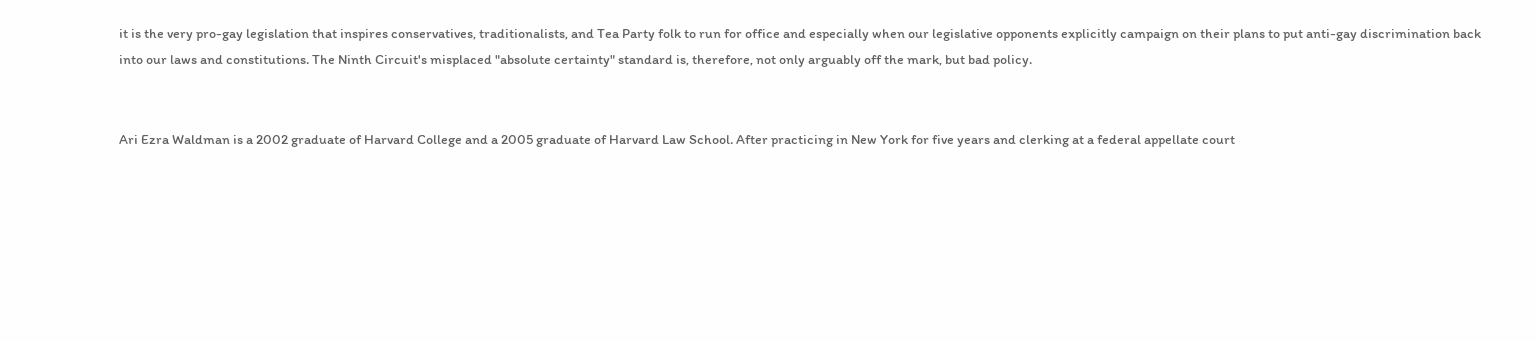it is the very pro-gay legislation that inspires conservatives, traditionalists, and Tea Party folk to run for office and especially when our legislative opponents explicitly campaign on their plans to put anti-gay discrimination back into our laws and constitutions. The Ninth Circuit's misplaced "absolute certainty" standard is, therefore, not only arguably off the mark, but bad policy.


Ari Ezra Waldman is a 2002 graduate of Harvard College and a 2005 graduate of Harvard Law School. After practicing in New York for five years and clerking at a federal appellate court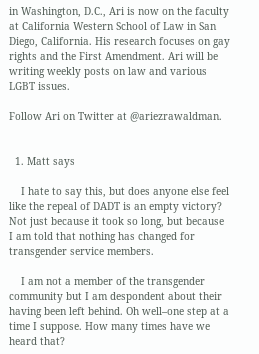in Washington, D.C., Ari is now on the faculty at California Western School of Law in San Diego, California. His research focuses on gay rights and the First Amendment. Ari will be writing weekly posts on law and various LGBT issues.

Follow Ari on Twitter at @ariezrawaldman.


  1. Matt says

    I hate to say this, but does anyone else feel like the repeal of DADT is an empty victory? Not just because it took so long, but because I am told that nothing has changed for transgender service members.

    I am not a member of the transgender community but I am despondent about their having been left behind. Oh well–one step at a time I suppose. How many times have we heard that?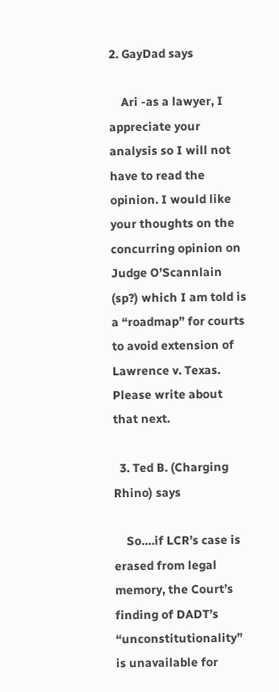2. GayDad says

    Ari -as a lawyer, I appreciate your analysis so I will not have to read the opinion. I would like your thoughts on the concurring opinion on Judge O’Scannlain (sp?) which I am told is a “roadmap” for courts to avoid extension of Lawrence v. Texas. Please write about that next.

  3. Ted B. (Charging Rhino) says

    So….if LCR’s case is erased from legal memory, the Court’s finding of DADT’s “unconstitutionality” is unavailable for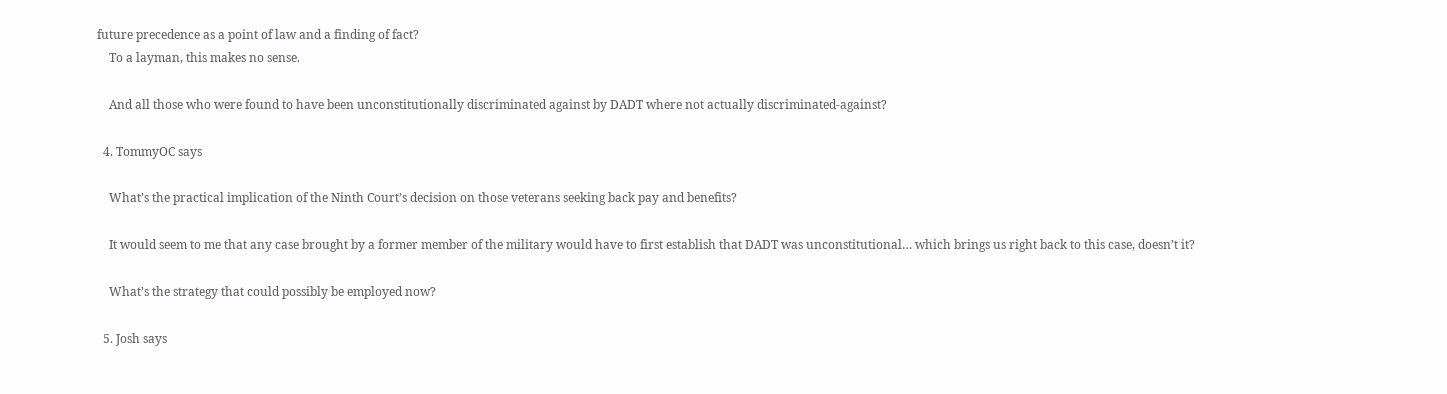future precedence as a point of law and a finding of fact?
    To a layman, this makes no sense.

    And all those who were found to have been unconstitutionally discriminated against by DADT where not actually discriminated-against?

  4. TommyOC says

    What’s the practical implication of the Ninth Court’s decision on those veterans seeking back pay and benefits?

    It would seem to me that any case brought by a former member of the military would have to first establish that DADT was unconstitutional… which brings us right back to this case, doesn’t it?

    What’s the strategy that could possibly be employed now?

  5. Josh says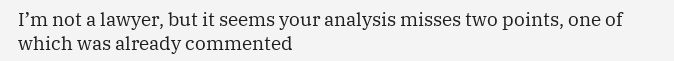I’m not a lawyer, but it seems your analysis misses two points, one of which was already commented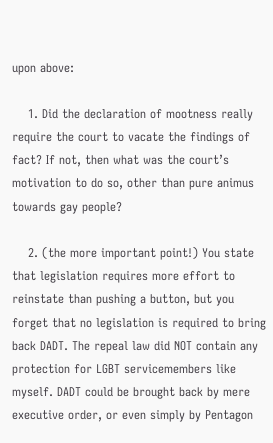upon above:

    1. Did the declaration of mootness really require the court to vacate the findings of fact? If not, then what was the court’s motivation to do so, other than pure animus towards gay people?

    2. (the more important point!) You state that legislation requires more effort to reinstate than pushing a button, but you forget that no legislation is required to bring back DADT. The repeal law did NOT contain any protection for LGBT servicemembers like myself. DADT could be brought back by mere executive order, or even simply by Pentagon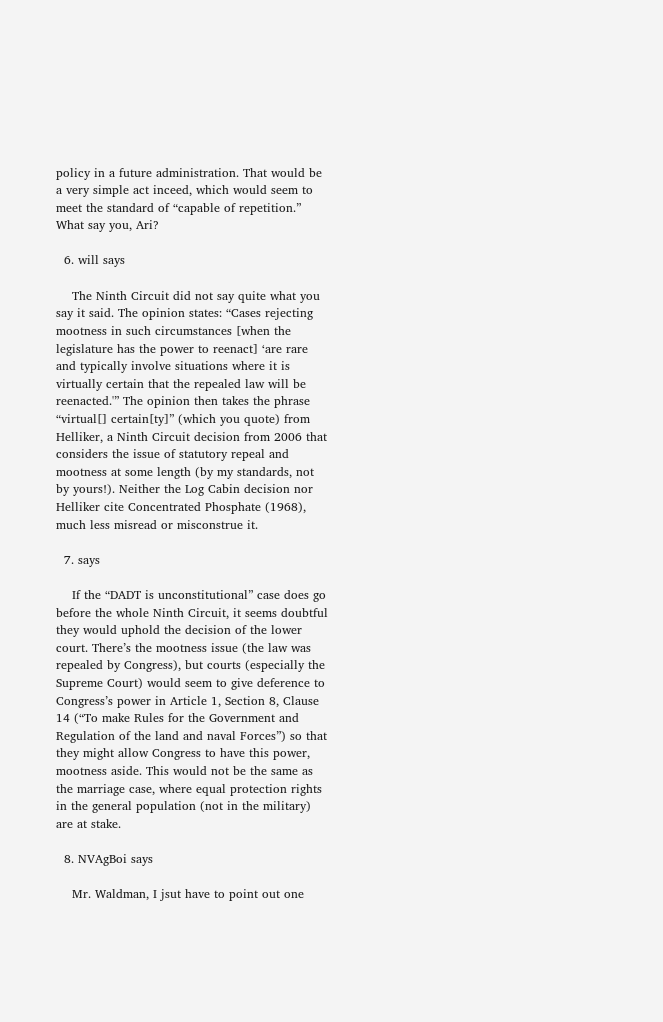policy in a future administration. That would be a very simple act inceed, which would seem to meet the standard of “capable of repetition.” What say you, Ari?

  6. will says

    The Ninth Circuit did not say quite what you say it said. The opinion states: “Cases rejecting mootness in such circumstances [when the legislature has the power to reenact] ‘are rare and typically involve situations where it is virtually certain that the repealed law will be reenacted.'” The opinion then takes the phrase “virtual[] certain[ty]” (which you quote) from Helliker, a Ninth Circuit decision from 2006 that considers the issue of statutory repeal and mootness at some length (by my standards, not by yours!). Neither the Log Cabin decision nor Helliker cite Concentrated Phosphate (1968), much less misread or misconstrue it.

  7. says

    If the “DADT is unconstitutional” case does go before the whole Ninth Circuit, it seems doubtful they would uphold the decision of the lower court. There’s the mootness issue (the law was repealed by Congress), but courts (especially the Supreme Court) would seem to give deference to Congress’s power in Article 1, Section 8, Clause 14 (“To make Rules for the Government and Regulation of the land and naval Forces”) so that they might allow Congress to have this power, mootness aside. This would not be the same as the marriage case, where equal protection rights in the general population (not in the military) are at stake.

  8. NVAgBoi says

    Mr. Waldman, I jsut have to point out one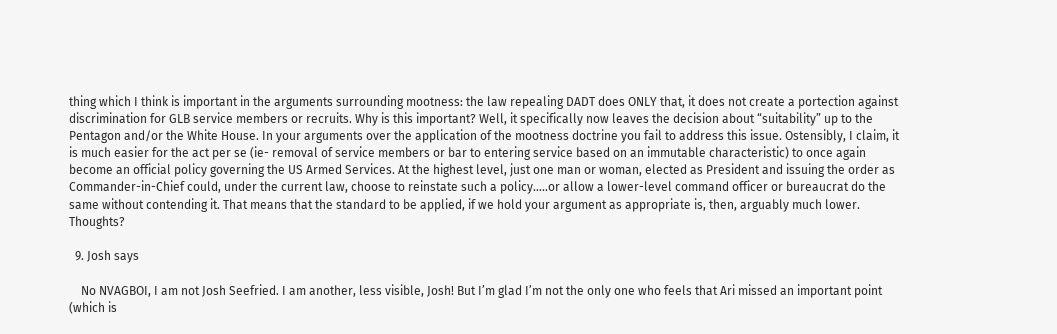thing which I think is important in the arguments surrounding mootness: the law repealing DADT does ONLY that, it does not create a portection against discrimination for GLB service members or recruits. Why is this important? Well, it specifically now leaves the decision about “suitability” up to the Pentagon and/or the White House. In your arguments over the application of the mootness doctrine you fail to address this issue. Ostensibly, I claim, it is much easier for the act per se (ie- removal of service members or bar to entering service based on an immutable characteristic) to once again become an official policy governing the US Armed Services. At the highest level, just one man or woman, elected as President and issuing the order as Commander-in-Chief could, under the current law, choose to reinstate such a policy…..or allow a lower-level command officer or bureaucrat do the same without contending it. That means that the standard to be applied, if we hold your argument as appropriate is, then, arguably much lower. Thoughts?

  9. Josh says

    No NVAGBOI, I am not Josh Seefried. I am another, less visible, Josh! But I’m glad I’m not the only one who feels that Ari missed an important point (which is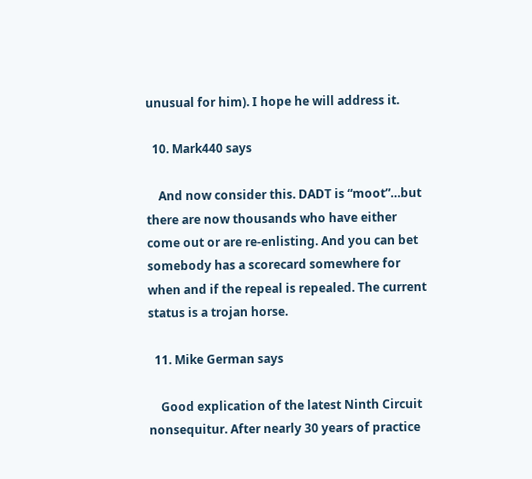unusual for him). I hope he will address it.

  10. Mark440 says

    And now consider this. DADT is “moot”…but there are now thousands who have either come out or are re-enlisting. And you can bet somebody has a scorecard somewhere for when and if the repeal is repealed. The current status is a trojan horse.

  11. Mike German says

    Good explication of the latest Ninth Circuit nonsequitur. After nearly 30 years of practice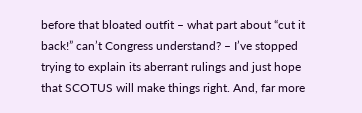before that bloated outfit – what part about “cut it back!” can’t Congress understand? – I’ve stopped trying to explain its aberrant rulings and just hope that SCOTUS will make things right. And, far more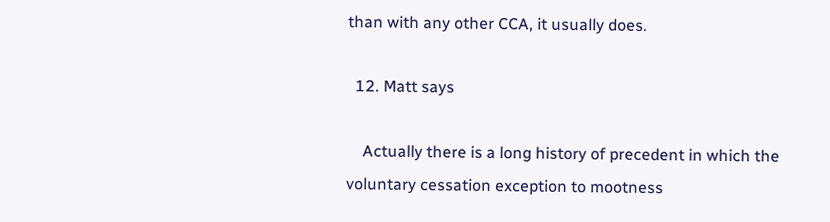than with any other CCA, it usually does.

  12. Matt says

    Actually there is a long history of precedent in which the voluntary cessation exception to mootness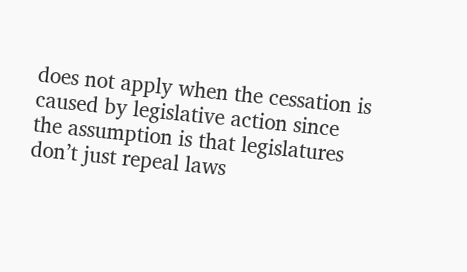does not apply when the cessation is caused by legislative action since the assumption is that legislatures don’t just repeal laws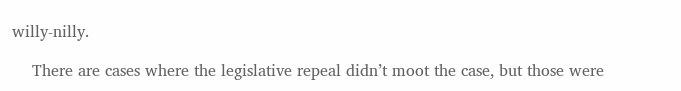willy-nilly.

    There are cases where the legislative repeal didn’t moot the case, but those were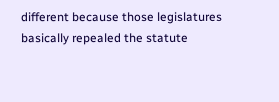different because those legislatures basically repealed the statute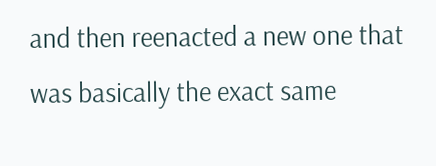and then reenacted a new one that was basically the exact same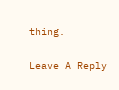thing.

Leave A Reply